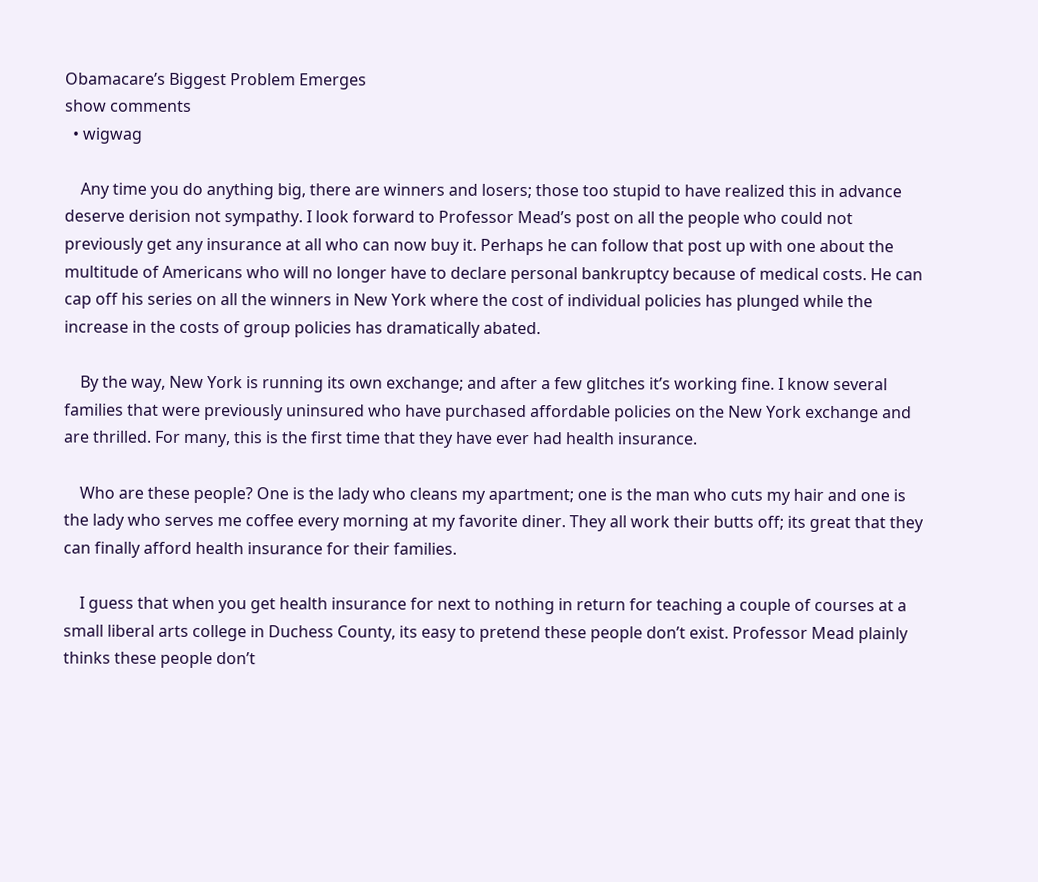Obamacare’s Biggest Problem Emerges
show comments
  • wigwag

    Any time you do anything big, there are winners and losers; those too stupid to have realized this in advance deserve derision not sympathy. I look forward to Professor Mead’s post on all the people who could not previously get any insurance at all who can now buy it. Perhaps he can follow that post up with one about the multitude of Americans who will no longer have to declare personal bankruptcy because of medical costs. He can cap off his series on all the winners in New York where the cost of individual policies has plunged while the increase in the costs of group policies has dramatically abated.

    By the way, New York is running its own exchange; and after a few glitches it’s working fine. I know several families that were previously uninsured who have purchased affordable policies on the New York exchange and are thrilled. For many, this is the first time that they have ever had health insurance.

    Who are these people? One is the lady who cleans my apartment; one is the man who cuts my hair and one is the lady who serves me coffee every morning at my favorite diner. They all work their butts off; its great that they can finally afford health insurance for their families.

    I guess that when you get health insurance for next to nothing in return for teaching a couple of courses at a small liberal arts college in Duchess County, its easy to pretend these people don’t exist. Professor Mead plainly thinks these people don’t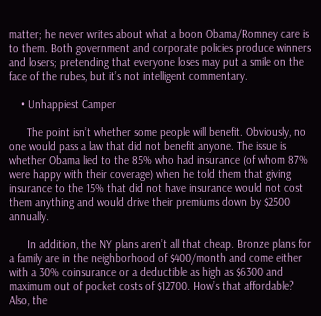matter; he never writes about what a boon Obama/Romney care is to them. Both government and corporate policies produce winners and losers; pretending that everyone loses may put a smile on the face of the rubes, but it’s not intelligent commentary.

    • Unhappiest Camper

      The point isn’t whether some people will benefit. Obviously, no one would pass a law that did not benefit anyone. The issue is whether Obama lied to the 85% who had insurance (of whom 87% were happy with their coverage) when he told them that giving insurance to the 15% that did not have insurance would not cost them anything and would drive their premiums down by $2500 annually.

      In addition, the NY plans aren’t all that cheap. Bronze plans for a family are in the neighborhood of $400/month and come either with a 30% coinsurance or a deductible as high as $6300 and maximum out of pocket costs of $12700. How’s that affordable? Also, the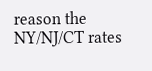reason the NY/NJ/CT rates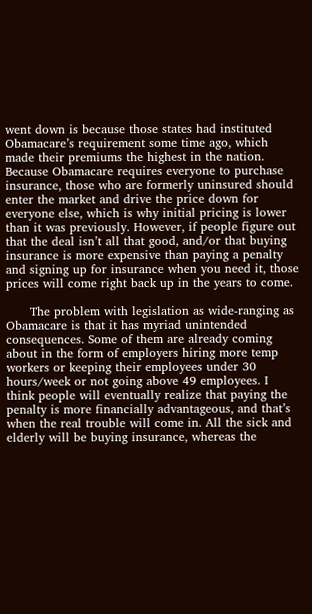went down is because those states had instituted Obamacare’s requirement some time ago, which made their premiums the highest in the nation. Because Obamacare requires everyone to purchase insurance, those who are formerly uninsured should enter the market and drive the price down for everyone else, which is why initial pricing is lower than it was previously. However, if people figure out that the deal isn’t all that good, and/or that buying insurance is more expensive than paying a penalty and signing up for insurance when you need it, those prices will come right back up in the years to come.

      The problem with legislation as wide-ranging as Obamacare is that it has myriad unintended consequences. Some of them are already coming about in the form of employers hiring more temp workers or keeping their employees under 30 hours/week or not going above 49 employees. I think people will eventually realize that paying the penalty is more financially advantageous, and that’s when the real trouble will come in. All the sick and elderly will be buying insurance, whereas the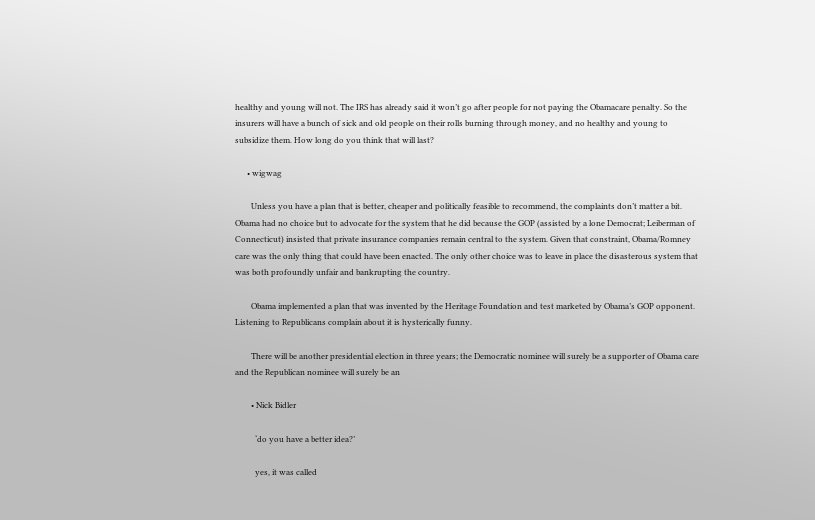healthy and young will not. The IRS has already said it won’t go after people for not paying the Obamacare penalty. So the insurers will have a bunch of sick and old people on their rolls burning through money, and no healthy and young to subsidize them. How long do you think that will last?

      • wigwag

        Unless you have a plan that is better, cheaper and politically feasible to recommend, the complaints don’t matter a bit. Obama had no choice but to advocate for the system that he did because the GOP (assisted by a lone Democrat; Leiberman of Connecticut) insisted that private insurance companies remain central to the system. Given that constraint, Obama/Romney care was the only thing that could have been enacted. The only other choice was to leave in place the disasterous system that was both profoundly unfair and bankrupting the country.

        Obama implemented a plan that was invented by the Heritage Foundation and test marketed by Obama’s GOP opponent. Listening to Republicans complain about it is hysterically funny.

        There will be another presidential election in three years; the Democratic nominee will surely be a supporter of Obama care and the Republican nominee will surely be an

        • Nick Bidler

          ‘do you have a better idea?’

          yes, it was called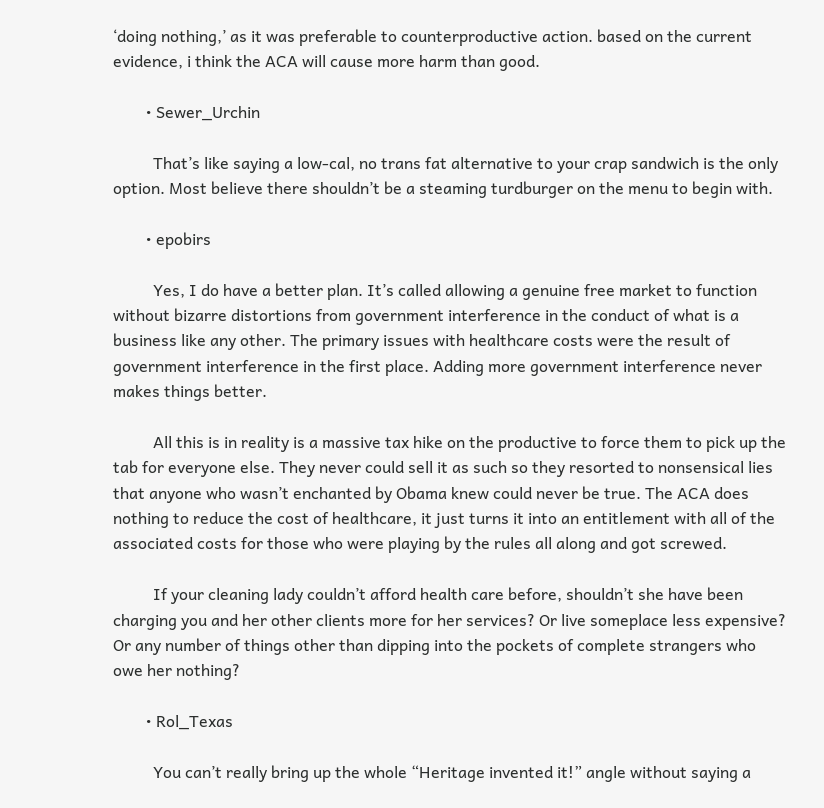‘doing nothing,’ as it was preferable to counterproductive action. based on the current evidence, i think the ACA will cause more harm than good.

        • Sewer_Urchin

          That’s like saying a low-cal, no trans fat alternative to your crap sandwich is the only option. Most believe there shouldn’t be a steaming turdburger on the menu to begin with.

        • epobirs

          Yes, I do have a better plan. It’s called allowing a genuine free market to function without bizarre distortions from government interference in the conduct of what is a business like any other. The primary issues with healthcare costs were the result of government interference in the first place. Adding more government interference never makes things better.

          All this is in reality is a massive tax hike on the productive to force them to pick up the tab for everyone else. They never could sell it as such so they resorted to nonsensical lies that anyone who wasn’t enchanted by Obama knew could never be true. The ACA does nothing to reduce the cost of healthcare, it just turns it into an entitlement with all of the associated costs for those who were playing by the rules all along and got screwed.

          If your cleaning lady couldn’t afford health care before, shouldn’t she have been charging you and her other clients more for her services? Or live someplace less expensive? Or any number of things other than dipping into the pockets of complete strangers who owe her nothing?

        • Rol_Texas

          You can’t really bring up the whole “Heritage invented it!” angle without saying a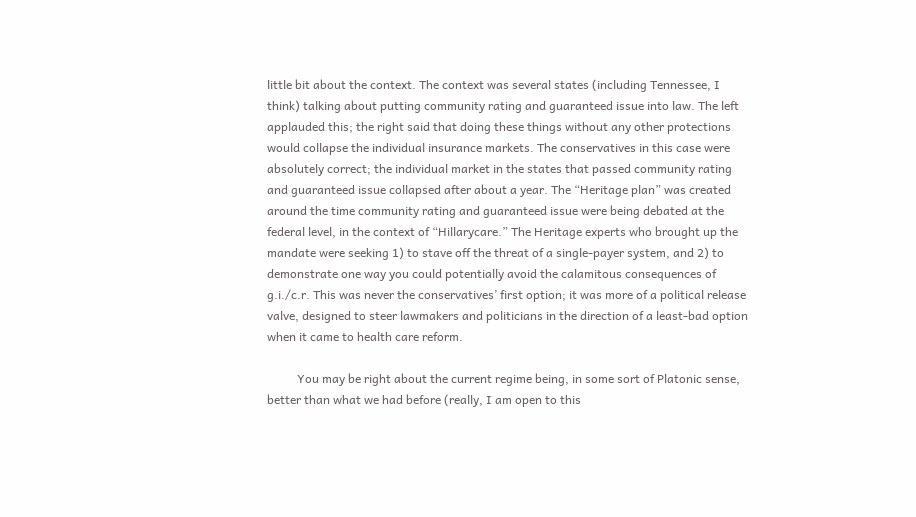little bit about the context. The context was several states (including Tennessee, I think) talking about putting community rating and guaranteed issue into law. The left applauded this; the right said that doing these things without any other protections would collapse the individual insurance markets. The conservatives in this case were absolutely correct; the individual market in the states that passed community rating and guaranteed issue collapsed after about a year. The “Heritage plan” was created around the time community rating and guaranteed issue were being debated at the federal level, in the context of “Hillarycare.” The Heritage experts who brought up the mandate were seeking 1) to stave off the threat of a single-payer system, and 2) to demonstrate one way you could potentially avoid the calamitous consequences of g.i./c.r. This was never the conservatives’ first option; it was more of a political release valve, designed to steer lawmakers and politicians in the direction of a least-bad option when it came to health care reform.

          You may be right about the current regime being, in some sort of Platonic sense, better than what we had before (really, I am open to this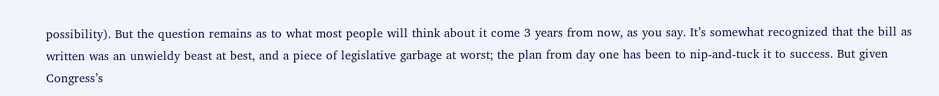possibility). But the question remains as to what most people will think about it come 3 years from now, as you say. It’s somewhat recognized that the bill as written was an unwieldy beast at best, and a piece of legislative garbage at worst; the plan from day one has been to nip-and-tuck it to success. But given Congress’s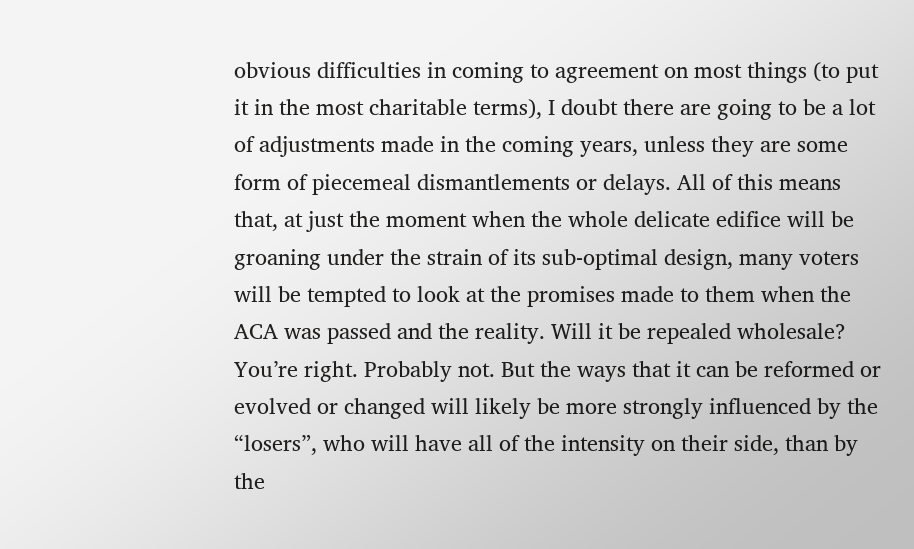obvious difficulties in coming to agreement on most things (to put it in the most charitable terms), I doubt there are going to be a lot of adjustments made in the coming years, unless they are some form of piecemeal dismantlements or delays. All of this means that, at just the moment when the whole delicate edifice will be groaning under the strain of its sub-optimal design, many voters will be tempted to look at the promises made to them when the ACA was passed and the reality. Will it be repealed wholesale? You’re right. Probably not. But the ways that it can be reformed or evolved or changed will likely be more strongly influenced by the “losers”, who will have all of the intensity on their side, than by the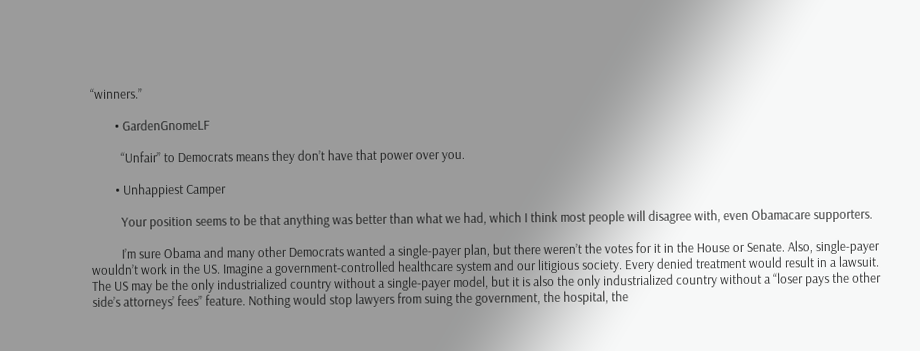“winners.”

        • GardenGnomeLF

          “Unfair” to Democrats means they don’t have that power over you.

        • Unhappiest Camper

          Your position seems to be that anything was better than what we had, which I think most people will disagree with, even Obamacare supporters.

          I’m sure Obama and many other Democrats wanted a single-payer plan, but there weren’t the votes for it in the House or Senate. Also, single-payer wouldn’t work in the US. Imagine a government-controlled healthcare system and our litigious society. Every denied treatment would result in a lawsuit. The US may be the only industrialized country without a single-payer model, but it is also the only industrialized country without a “loser pays the other side’s attorneys’ fees” feature. Nothing would stop lawyers from suing the government, the hospital, the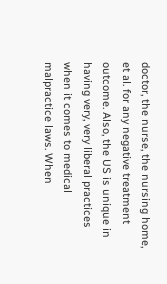doctor, the nurse, the nursing home, et al. for any negative treatment outcome. Also, the US is unique in having very, very liberal practices when it comes to medical malpractice laws. When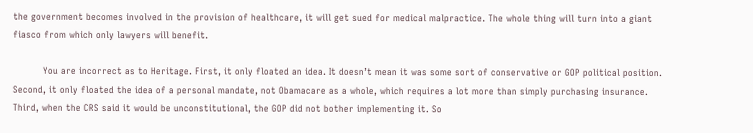the government becomes involved in the provision of healthcare, it will get sued for medical malpractice. The whole thing will turn into a giant fiasco from which only lawyers will benefit.

          You are incorrect as to Heritage. First, it only floated an idea. It doesn’t mean it was some sort of conservative or GOP political position. Second, it only floated the idea of a personal mandate, not Obamacare as a whole, which requires a lot more than simply purchasing insurance. Third, when the CRS said it would be unconstitutional, the GOP did not bother implementing it. So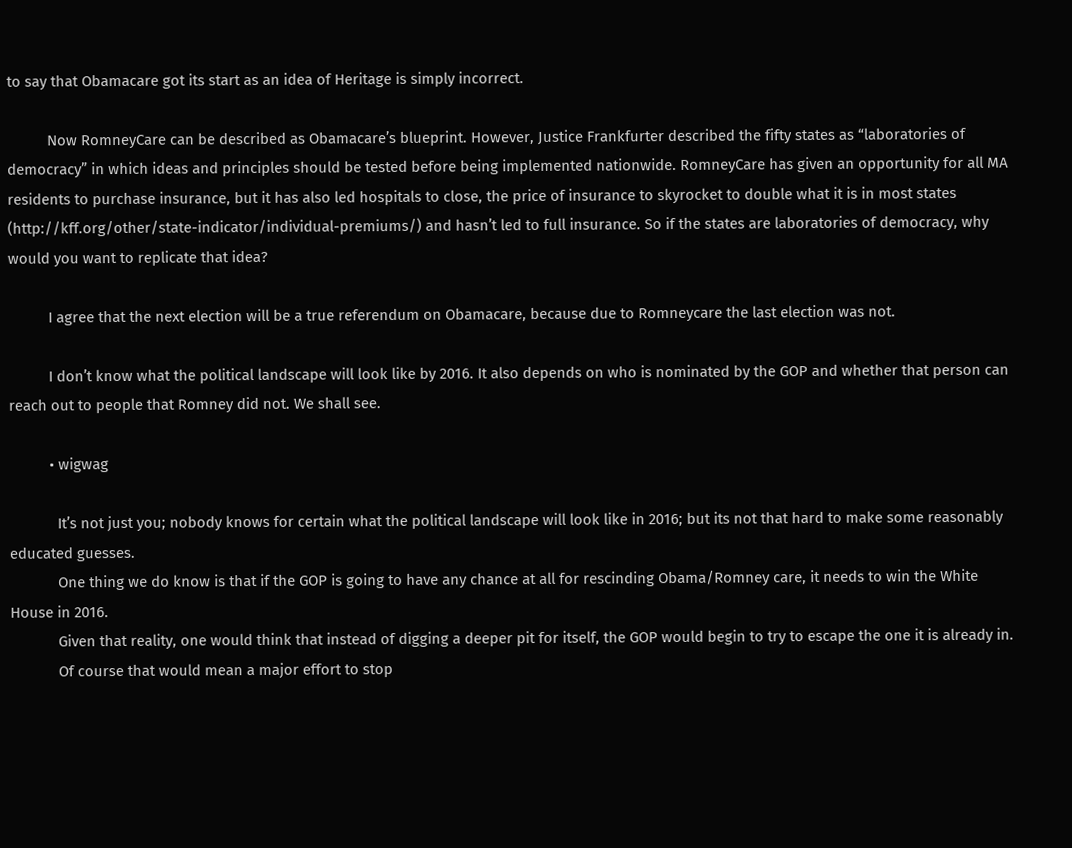to say that Obamacare got its start as an idea of Heritage is simply incorrect.

          Now RomneyCare can be described as Obamacare’s blueprint. However, Justice Frankfurter described the fifty states as “laboratories of democracy” in which ideas and principles should be tested before being implemented nationwide. RomneyCare has given an opportunity for all MA residents to purchase insurance, but it has also led hospitals to close, the price of insurance to skyrocket to double what it is in most states (http://kff.org/other/state-indicator/individual-premiums/) and hasn’t led to full insurance. So if the states are laboratories of democracy, why would you want to replicate that idea?

          I agree that the next election will be a true referendum on Obamacare, because due to Romneycare the last election was not.

          I don’t know what the political landscape will look like by 2016. It also depends on who is nominated by the GOP and whether that person can reach out to people that Romney did not. We shall see.

          • wigwag

            It’s not just you; nobody knows for certain what the political landscape will look like in 2016; but its not that hard to make some reasonably educated guesses.
            One thing we do know is that if the GOP is going to have any chance at all for rescinding Obama/Romney care, it needs to win the White House in 2016.
            Given that reality, one would think that instead of digging a deeper pit for itself, the GOP would begin to try to escape the one it is already in.
            Of course that would mean a major effort to stop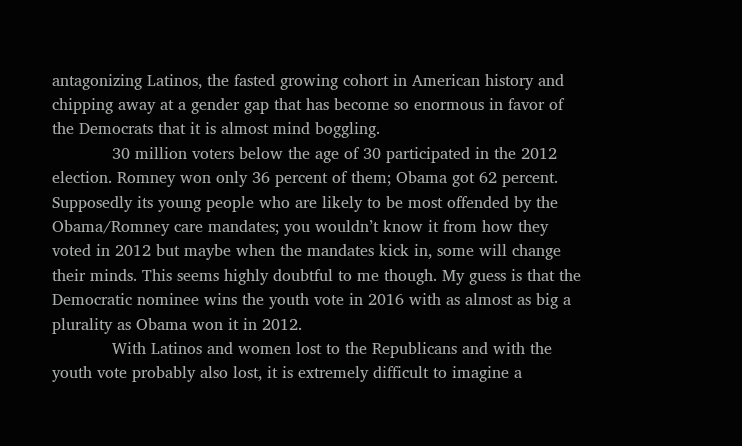antagonizing Latinos, the fasted growing cohort in American history and chipping away at a gender gap that has become so enormous in favor of the Democrats that it is almost mind boggling.
            30 million voters below the age of 30 participated in the 2012 election. Romney won only 36 percent of them; Obama got 62 percent. Supposedly its young people who are likely to be most offended by the Obama/Romney care mandates; you wouldn’t know it from how they voted in 2012 but maybe when the mandates kick in, some will change their minds. This seems highly doubtful to me though. My guess is that the Democratic nominee wins the youth vote in 2016 with as almost as big a plurality as Obama won it in 2012.
            With Latinos and women lost to the Republicans and with the youth vote probably also lost, it is extremely difficult to imagine a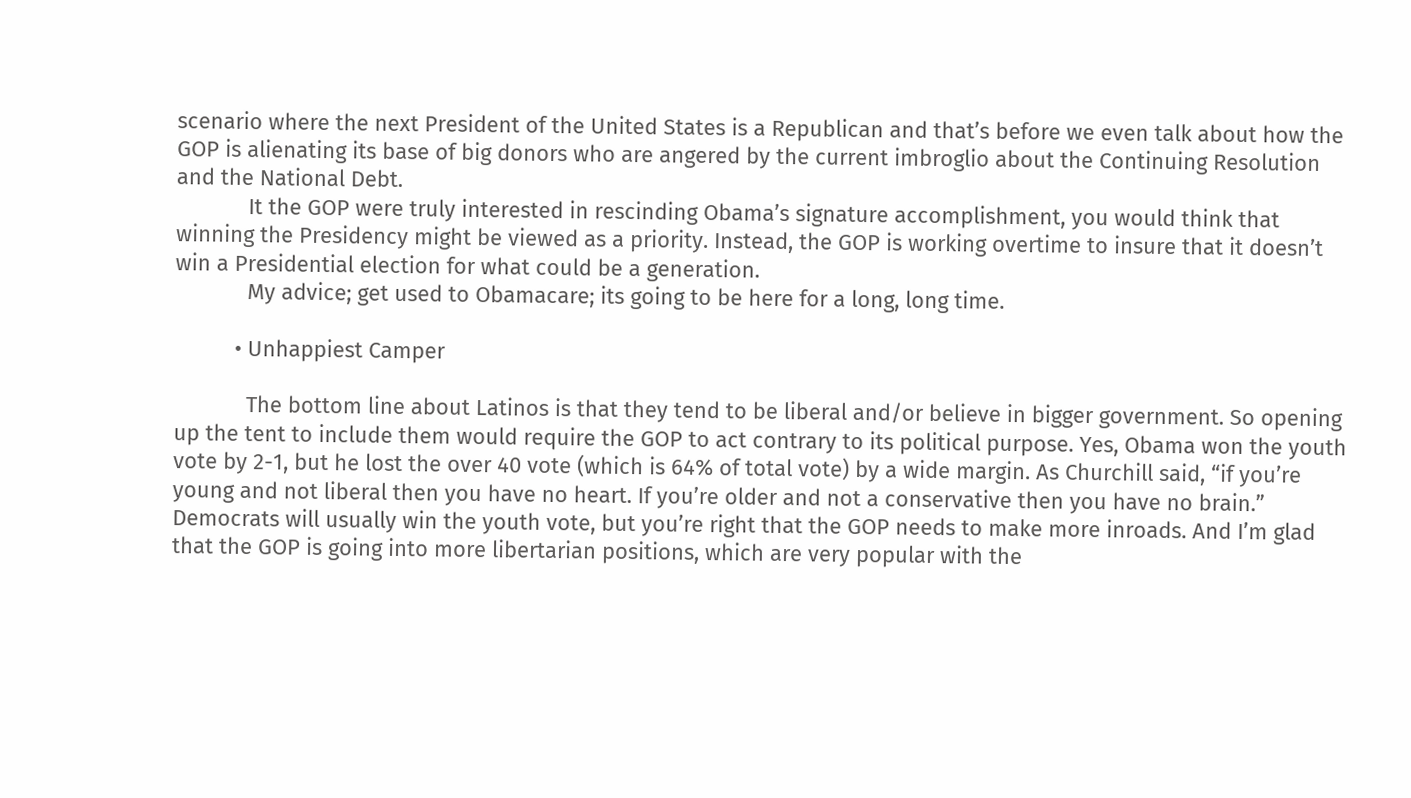scenario where the next President of the United States is a Republican and that’s before we even talk about how the GOP is alienating its base of big donors who are angered by the current imbroglio about the Continuing Resolution and the National Debt.
            It the GOP were truly interested in rescinding Obama’s signature accomplishment, you would think that winning the Presidency might be viewed as a priority. Instead, the GOP is working overtime to insure that it doesn’t win a Presidential election for what could be a generation.
            My advice; get used to Obamacare; its going to be here for a long, long time.

          • Unhappiest Camper

            The bottom line about Latinos is that they tend to be liberal and/or believe in bigger government. So opening up the tent to include them would require the GOP to act contrary to its political purpose. Yes, Obama won the youth vote by 2-1, but he lost the over 40 vote (which is 64% of total vote) by a wide margin. As Churchill said, “if you’re young and not liberal then you have no heart. If you’re older and not a conservative then you have no brain.” Democrats will usually win the youth vote, but you’re right that the GOP needs to make more inroads. And I’m glad that the GOP is going into more libertarian positions, which are very popular with the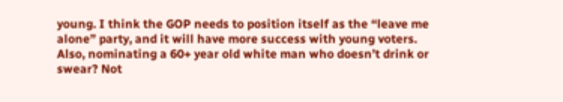young. I think the GOP needs to position itself as the “leave me alone” party, and it will have more success with young voters. Also, nominating a 60+ year old white man who doesn’t drink or swear? Not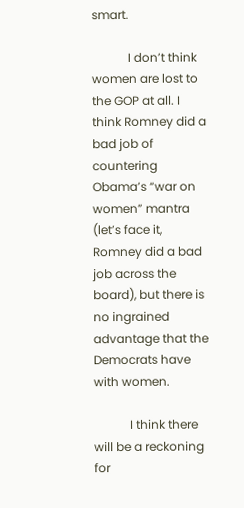smart.

            I don’t think women are lost to the GOP at all. I think Romney did a bad job of countering Obama’s “war on women” mantra (let’s face it, Romney did a bad job across the board), but there is no ingrained advantage that the Democrats have with women.

            I think there will be a reckoning for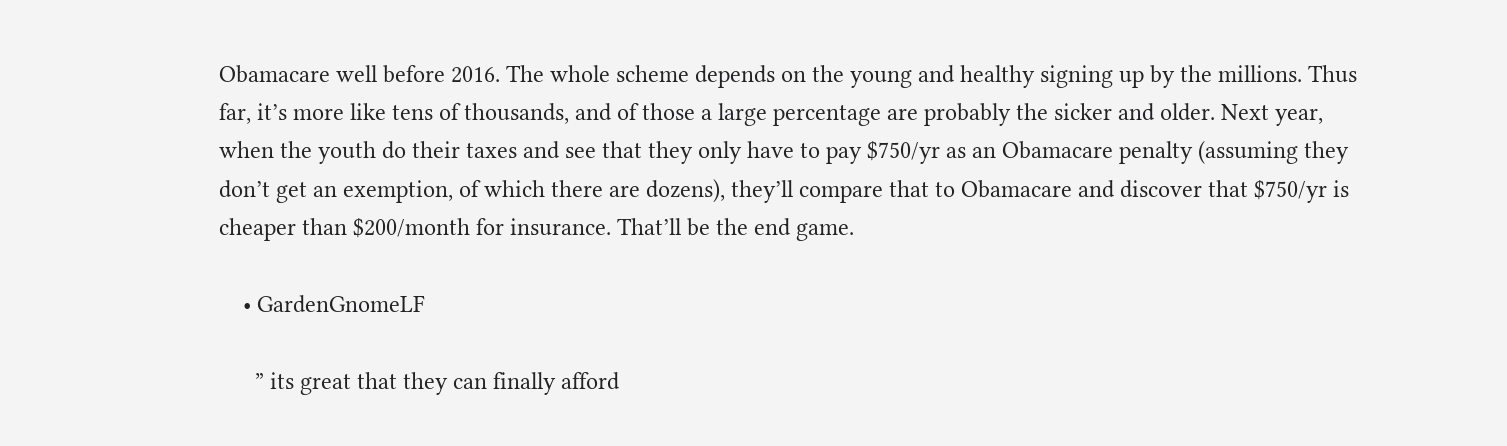Obamacare well before 2016. The whole scheme depends on the young and healthy signing up by the millions. Thus far, it’s more like tens of thousands, and of those a large percentage are probably the sicker and older. Next year, when the youth do their taxes and see that they only have to pay $750/yr as an Obamacare penalty (assuming they don’t get an exemption, of which there are dozens), they’ll compare that to Obamacare and discover that $750/yr is cheaper than $200/month for insurance. That’ll be the end game.

    • GardenGnomeLF

      ” its great that they can finally afford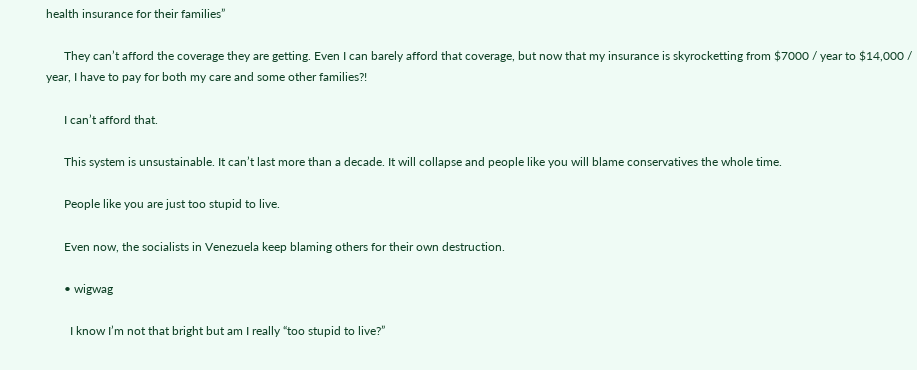health insurance for their families”

      They can’t afford the coverage they are getting. Even I can barely afford that coverage, but now that my insurance is skyrocketting from $7000 / year to $14,000 / year, I have to pay for both my care and some other families?!

      I can’t afford that.

      This system is unsustainable. It can’t last more than a decade. It will collapse and people like you will blame conservatives the whole time.

      People like you are just too stupid to live.

      Even now, the socialists in Venezuela keep blaming others for their own destruction.

      • wigwag

        I know I’m not that bright but am I really “too stupid to live?”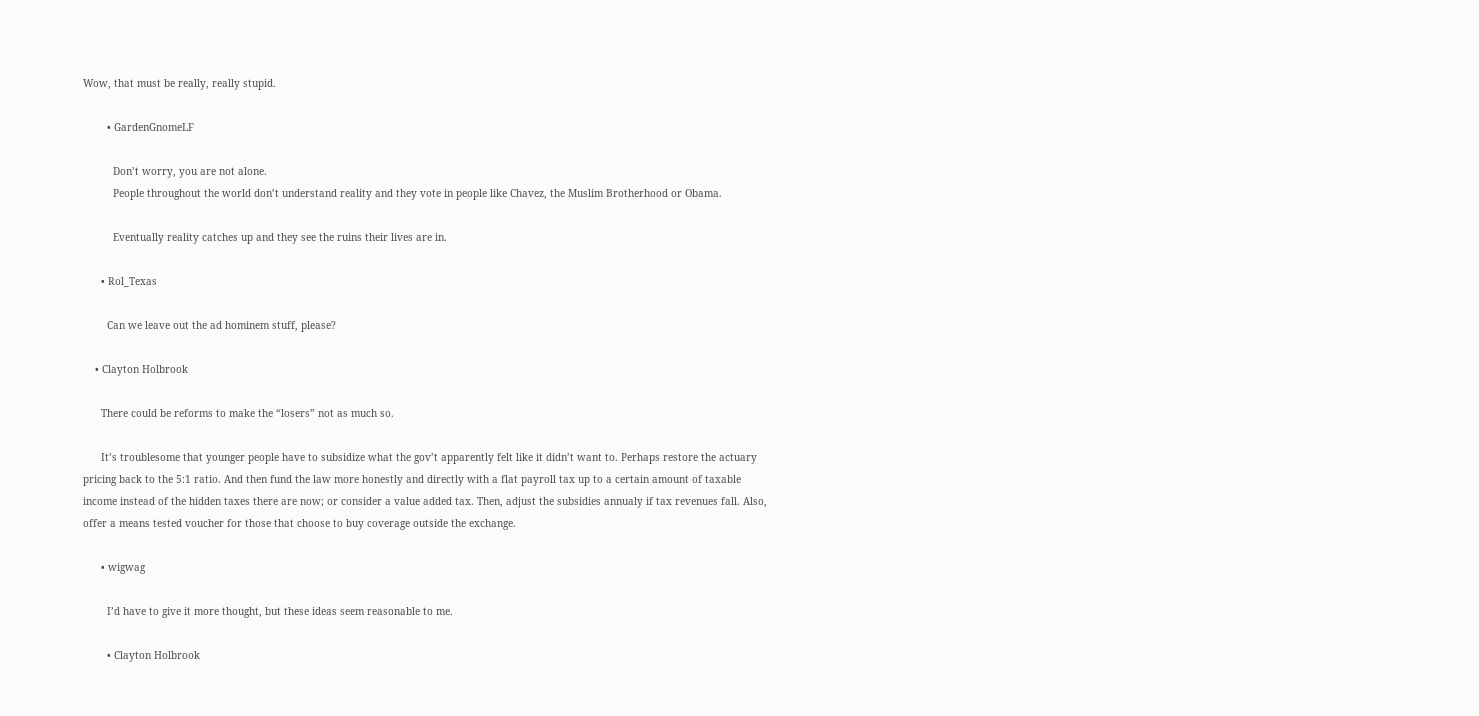Wow, that must be really, really stupid.

        • GardenGnomeLF

          Don’t worry, you are not alone.
          People throughout the world don’t understand reality and they vote in people like Chavez, the Muslim Brotherhood or Obama.

          Eventually reality catches up and they see the ruins their lives are in.

      • Rol_Texas

        Can we leave out the ad hominem stuff, please?

    • Clayton Holbrook

      There could be reforms to make the “losers” not as much so.

      It’s troublesome that younger people have to subsidize what the gov’t apparently felt like it didn’t want to. Perhaps restore the actuary pricing back to the 5:1 ratio. And then fund the law more honestly and directly with a flat payroll tax up to a certain amount of taxable income instead of the hidden taxes there are now; or consider a value added tax. Then, adjust the subsidies annualy if tax revenues fall. Also, offer a means tested voucher for those that choose to buy coverage outside the exchange.

      • wigwag

        I’d have to give it more thought, but these ideas seem reasonable to me.

        • Clayton Holbrook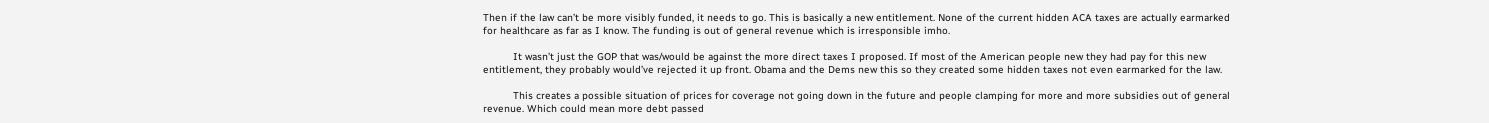Then if the law can’t be more visibly funded, it needs to go. This is basically a new entitlement. None of the current hidden ACA taxes are actually earmarked for healthcare as far as I know. The funding is out of general revenue which is irresponsible imho.

          It wasn’t just the GOP that was/would be against the more direct taxes I proposed. If most of the American people new they had pay for this new entitlement, they probably would’ve rejected it up front. Obama and the Dems new this so they created some hidden taxes not even earmarked for the law.

          This creates a possible situation of prices for coverage not going down in the future and people clamping for more and more subsidies out of general revenue. Which could mean more debt passed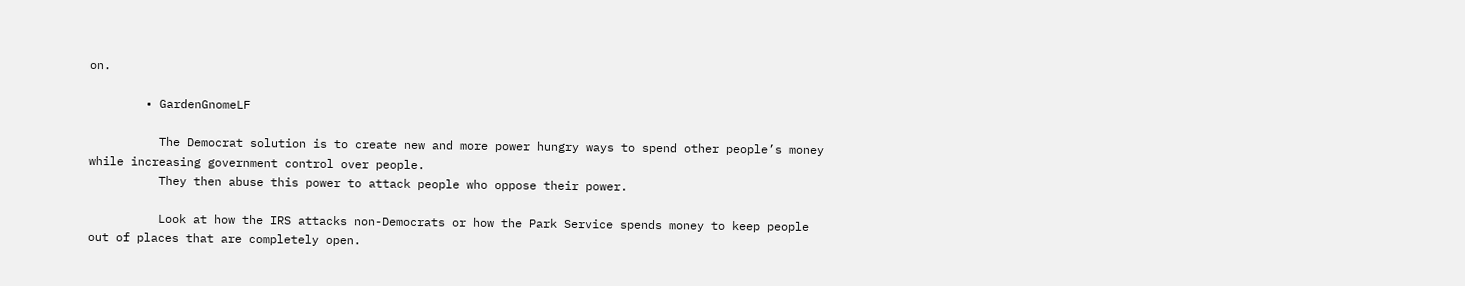on.

        • GardenGnomeLF

          The Democrat solution is to create new and more power hungry ways to spend other people’s money while increasing government control over people.
          They then abuse this power to attack people who oppose their power.

          Look at how the IRS attacks non-Democrats or how the Park Service spends money to keep people out of places that are completely open.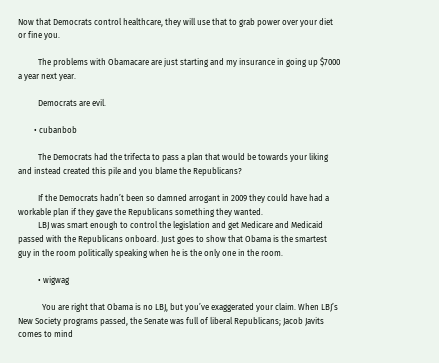Now that Democrats control healthcare, they will use that to grab power over your diet or fine you.

          The problems with Obamacare are just starting and my insurance in going up $7000 a year next year.

          Democrats are evil.

        • cubanbob

          The Democrats had the trifecta to pass a plan that would be towards your liking and instead created this pile and you blame the Republicans?

          If the Democrats hadn’t been so damned arrogant in 2009 they could have had a workable plan if they gave the Republicans something they wanted.
          LBJ was smart enough to control the legislation and get Medicare and Medicaid passed with the Republicans onboard. Just goes to show that Obama is the smartest guy in the room politically speaking when he is the only one in the room.

          • wigwag

            You are right that Obama is no LBJ, but you’ve exaggerated your claim. When LBJ’s New Society programs passed, the Senate was full of liberal Republicans; Jacob Javits comes to mind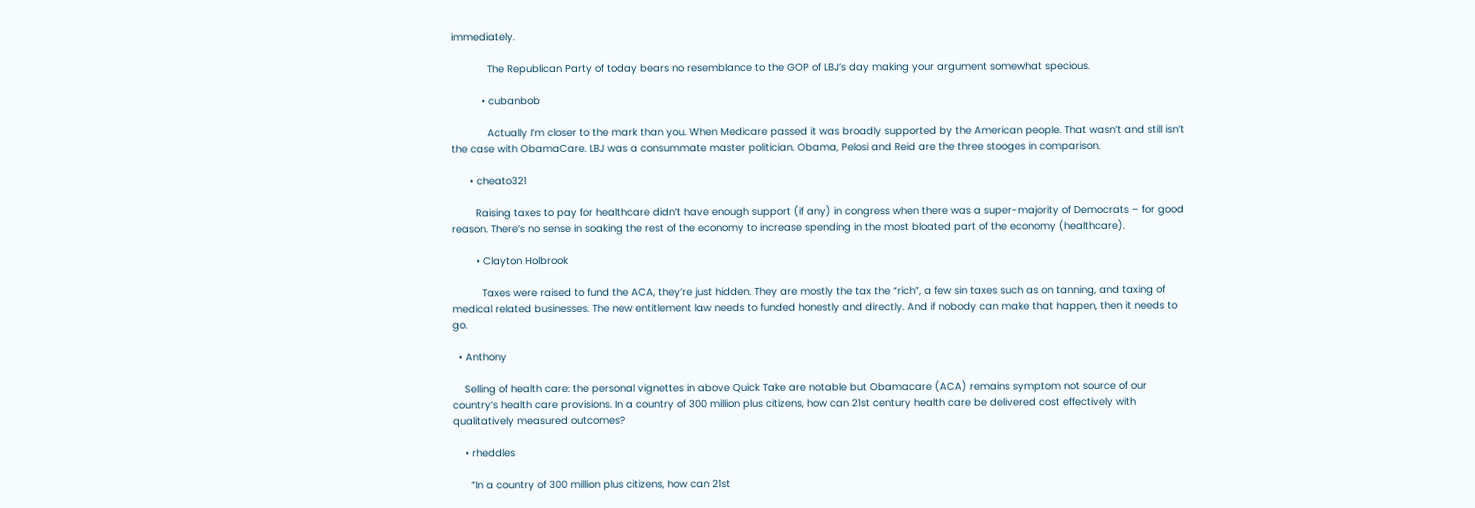immediately.

            The Republican Party of today bears no resemblance to the GOP of LBJ’s day making your argument somewhat specious.

          • cubanbob

            Actually I’m closer to the mark than you. When Medicare passed it was broadly supported by the American people. That wasn’t and still isn’t the case with ObamaCare. LBJ was a consummate master politician. Obama, Pelosi and Reid are the three stooges in comparison.

      • cheato321

        Raising taxes to pay for healthcare didn’t have enough support (if any) in congress when there was a super-majority of Democrats – for good reason. There’s no sense in soaking the rest of the economy to increase spending in the most bloated part of the economy (healthcare).

        • Clayton Holbrook

          Taxes were raised to fund the ACA, they’re just hidden. They are mostly the tax the “rich”, a few sin taxes such as on tanning, and taxing of medical related businesses. The new entitlement law needs to funded honestly and directly. And if nobody can make that happen, then it needs to go.

  • Anthony

    Selling of health care: the personal vignettes in above Quick Take are notable but Obamacare (ACA) remains symptom not source of our country’s health care provisions. In a country of 300 million plus citizens, how can 21st century health care be delivered cost effectively with qualitatively measured outcomes?

    • rheddles

      “In a country of 300 million plus citizens, how can 21st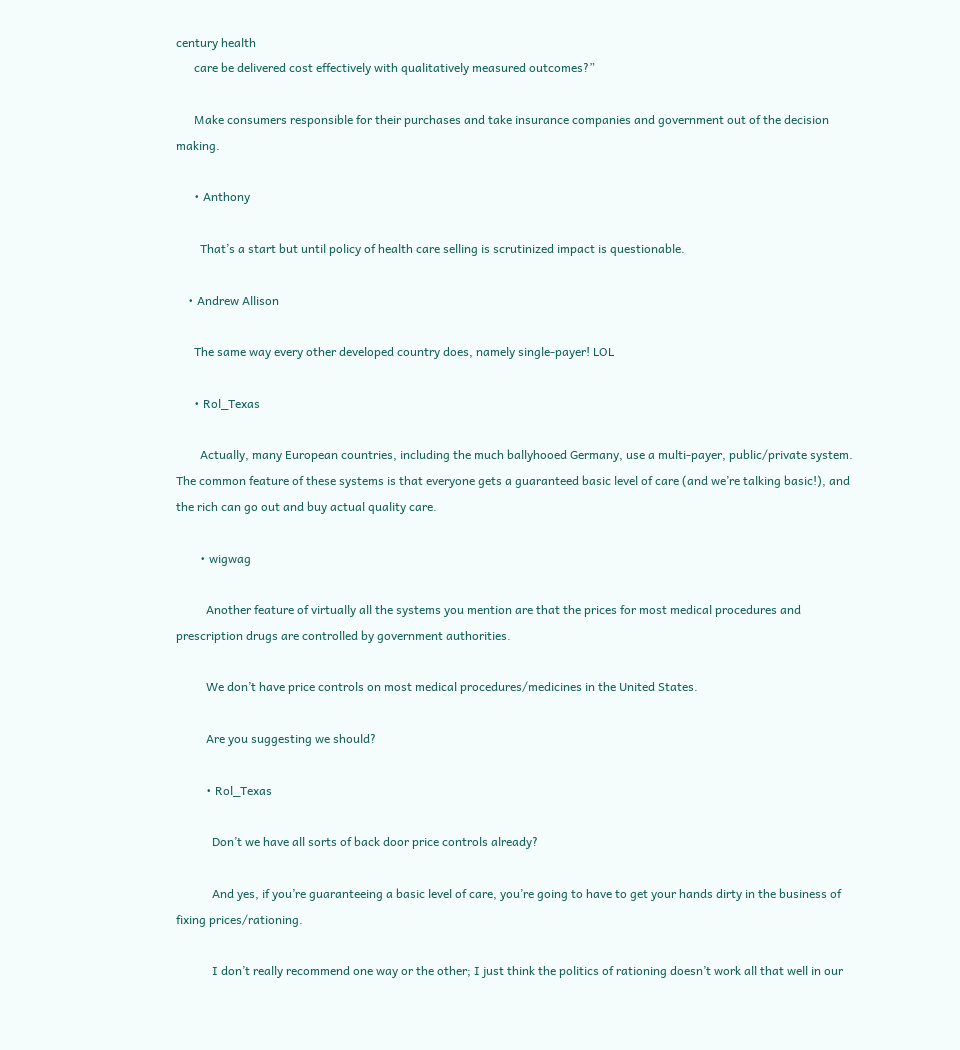century health
      care be delivered cost effectively with qualitatively measured outcomes?”

      Make consumers responsible for their purchases and take insurance companies and government out of the decision making.

      • Anthony

        That’s a start but until policy of health care selling is scrutinized impact is questionable.

    • Andrew Allison

      The same way every other developed country does, namely single-payer! LOL

      • Rol_Texas

        Actually, many European countries, including the much ballyhooed Germany, use a multi-payer, public/private system. The common feature of these systems is that everyone gets a guaranteed basic level of care (and we’re talking basic!), and the rich can go out and buy actual quality care.

        • wigwag

          Another feature of virtually all the systems you mention are that the prices for most medical procedures and prescription drugs are controlled by government authorities.

          We don’t have price controls on most medical procedures/medicines in the United States.

          Are you suggesting we should?

          • Rol_Texas

            Don’t we have all sorts of back door price controls already?

            And yes, if you’re guaranteeing a basic level of care, you’re going to have to get your hands dirty in the business of fixing prices/rationing.

            I don’t really recommend one way or the other; I just think the politics of rationing doesn’t work all that well in our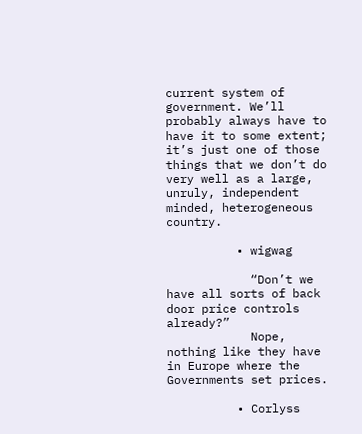current system of government. We’ll probably always have to have it to some extent; it’s just one of those things that we don’t do very well as a large, unruly, independent minded, heterogeneous country.

          • wigwag

            “Don’t we have all sorts of back door price controls already?”
            Nope, nothing like they have in Europe where the Governments set prices.

          • Corlyss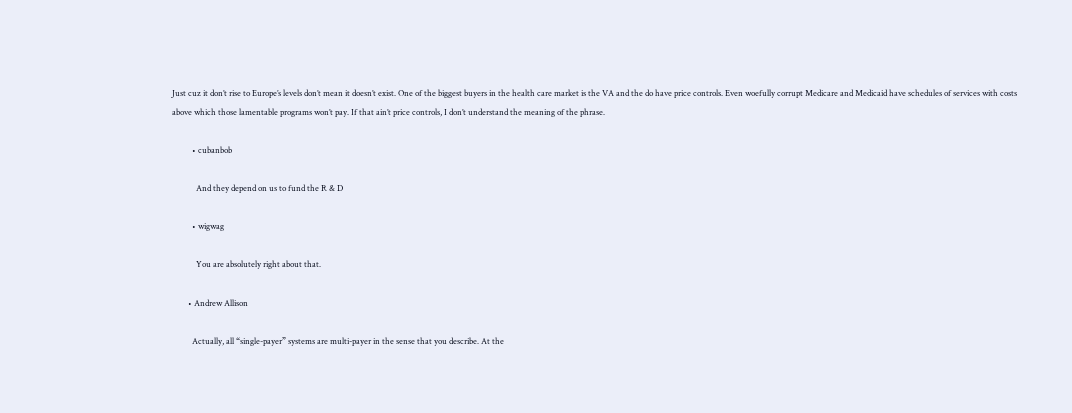Just cuz it don’t rise to Europe’s levels don’t mean it doesn’t exist. One of the biggest buyers in the health care market is the VA and the do have price controls. Even woefully corrupt Medicare and Medicaid have schedules of services with costs above which those lamentable programs won’t pay. If that ain’t price controls, I don’t understand the meaning of the phrase.

          • cubanbob

            And they depend on us to fund the R & D

          • wigwag

            You are absolutely right about that.

        • Andrew Allison

          Actually, all “single-payer” systems are multi-payer in the sense that you describe. At the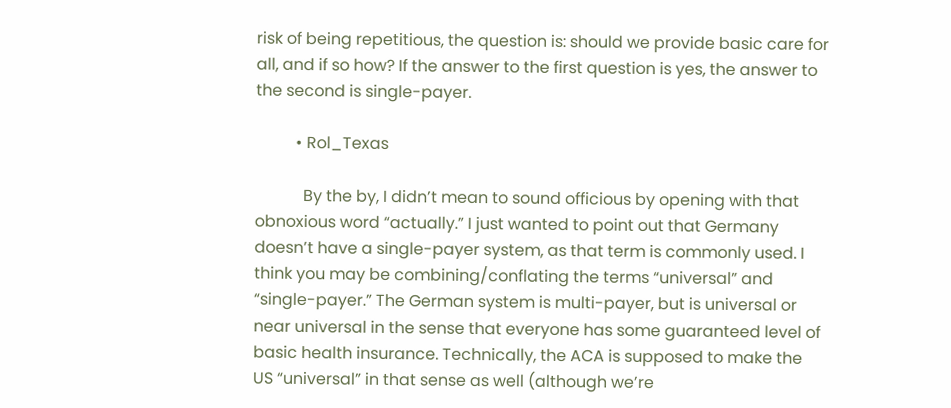risk of being repetitious, the question is: should we provide basic care for all, and if so how? If the answer to the first question is yes, the answer to the second is single-payer.

          • Rol_Texas

            By the by, I didn’t mean to sound officious by opening with that obnoxious word “actually.” I just wanted to point out that Germany doesn’t have a single-payer system, as that term is commonly used. I think you may be combining/conflating the terms “universal” and “single-payer.” The German system is multi-payer, but is universal or near universal in the sense that everyone has some guaranteed level of basic health insurance. Technically, the ACA is supposed to make the US “universal” in that sense as well (although we’re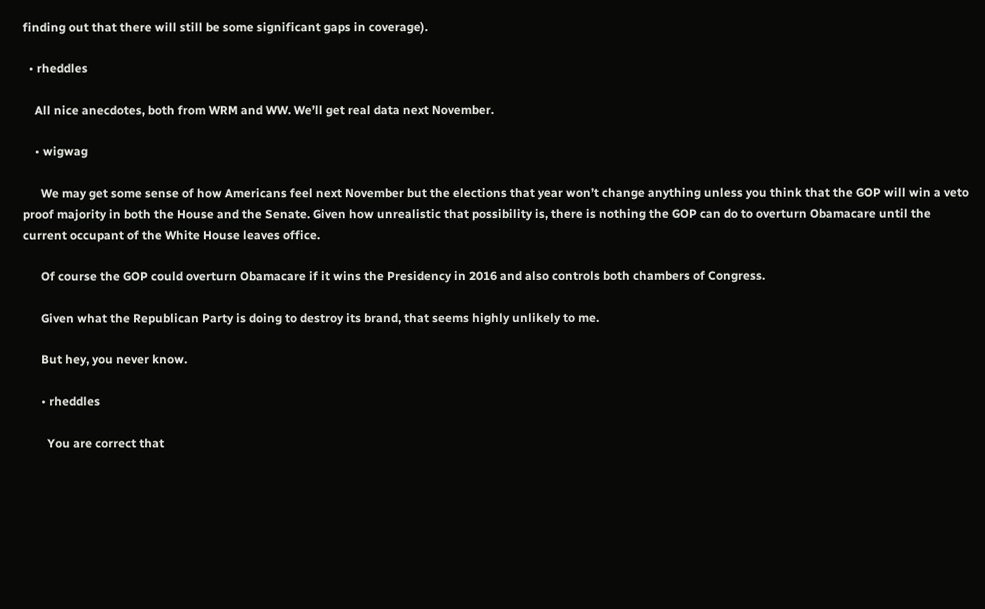finding out that there will still be some significant gaps in coverage).

  • rheddles

    All nice anecdotes, both from WRM and WW. We’ll get real data next November.

    • wigwag

      We may get some sense of how Americans feel next November but the elections that year won’t change anything unless you think that the GOP will win a veto proof majority in both the House and the Senate. Given how unrealistic that possibility is, there is nothing the GOP can do to overturn Obamacare until the current occupant of the White House leaves office.

      Of course the GOP could overturn Obamacare if it wins the Presidency in 2016 and also controls both chambers of Congress.

      Given what the Republican Party is doing to destroy its brand, that seems highly unlikely to me.

      But hey, you never know.

      • rheddles

        You are correct that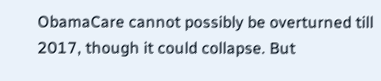ObamaCare cannot possibly be overturned till 2017, though it could collapse. But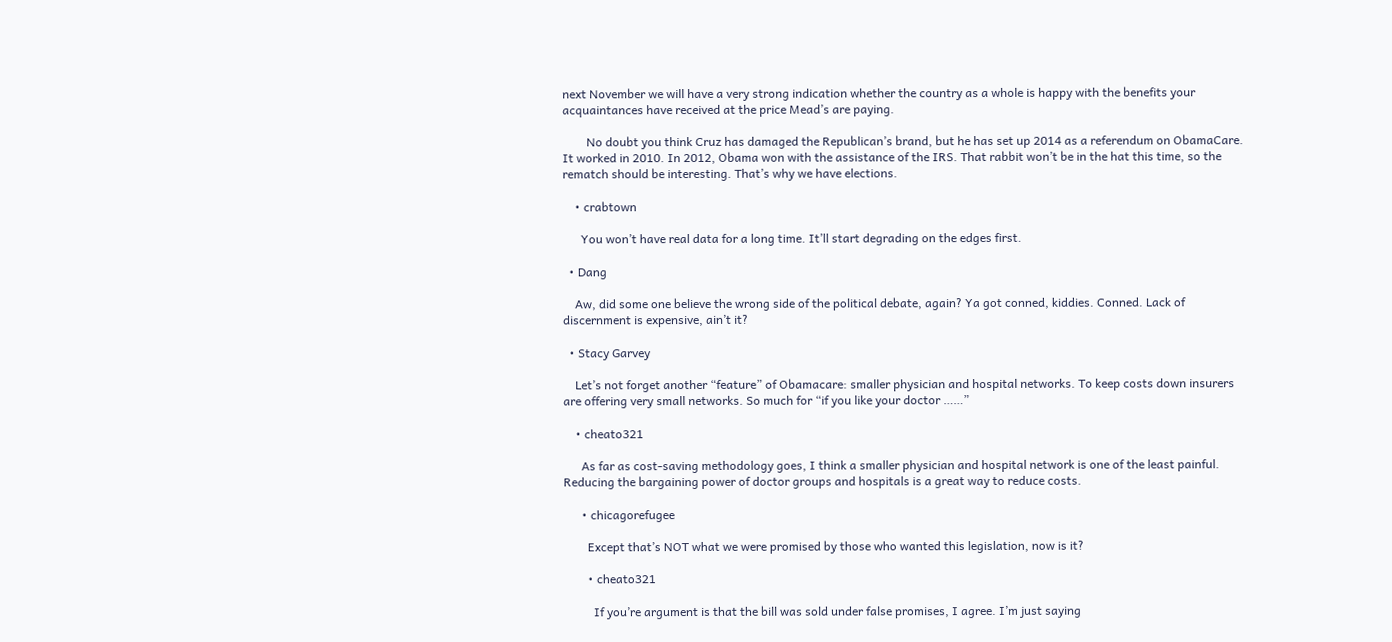next November we will have a very strong indication whether the country as a whole is happy with the benefits your acquaintances have received at the price Mead’s are paying.

        No doubt you think Cruz has damaged the Republican’s brand, but he has set up 2014 as a referendum on ObamaCare. It worked in 2010. In 2012, Obama won with the assistance of the IRS. That rabbit won’t be in the hat this time, so the rematch should be interesting. That’s why we have elections.

    • crabtown

      You won’t have real data for a long time. It’ll start degrading on the edges first.

  • Dang

    Aw, did some one believe the wrong side of the political debate, again? Ya got conned, kiddies. Conned. Lack of discernment is expensive, ain’t it?

  • Stacy Garvey

    Let’s not forget another “feature” of Obamacare: smaller physician and hospital networks. To keep costs down insurers are offering very small networks. So much for “if you like your doctor ……”

    • cheato321

      As far as cost-saving methodology goes, I think a smaller physician and hospital network is one of the least painful. Reducing the bargaining power of doctor groups and hospitals is a great way to reduce costs.

      • chicagorefugee

        Except that’s NOT what we were promised by those who wanted this legislation, now is it?

        • cheato321

          If you’re argument is that the bill was sold under false promises, I agree. I’m just saying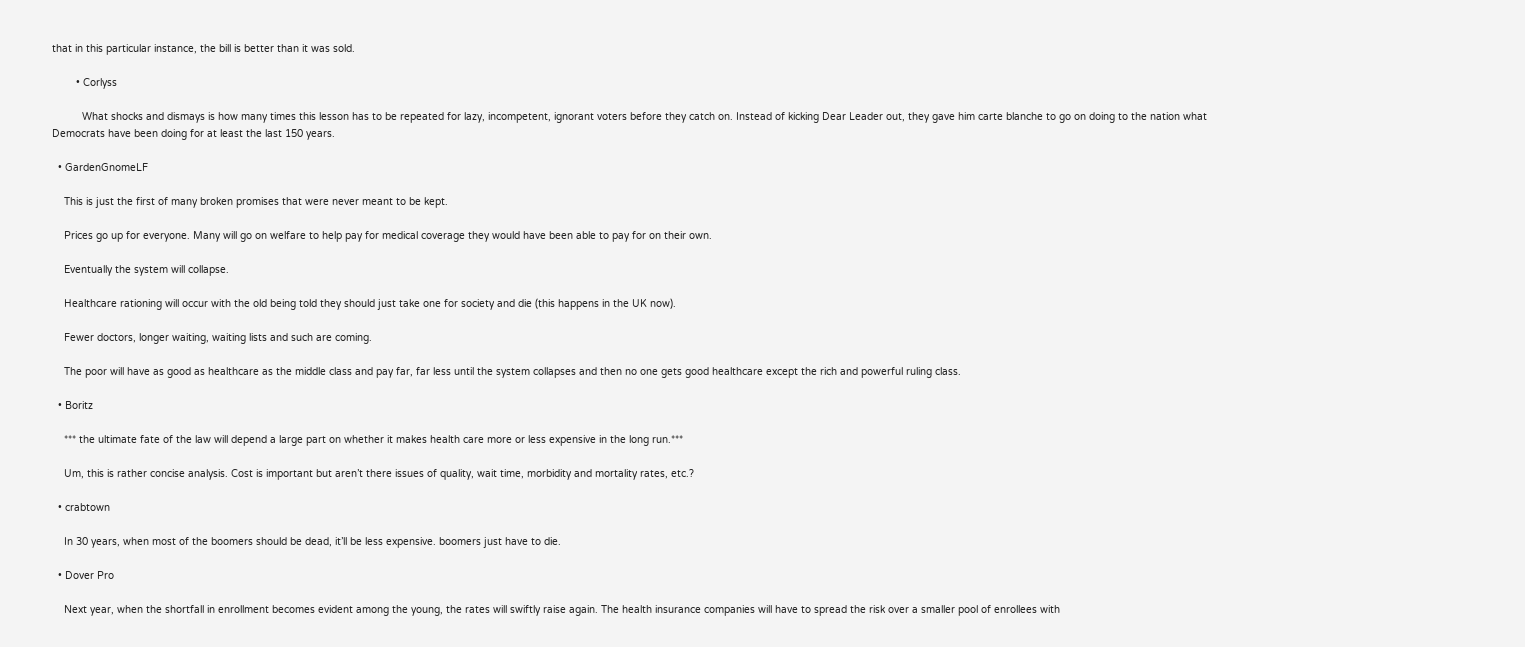that in this particular instance, the bill is better than it was sold.

        • Corlyss

          What shocks and dismays is how many times this lesson has to be repeated for lazy, incompetent, ignorant voters before they catch on. Instead of kicking Dear Leader out, they gave him carte blanche to go on doing to the nation what Democrats have been doing for at least the last 150 years.

  • GardenGnomeLF

    This is just the first of many broken promises that were never meant to be kept.

    Prices go up for everyone. Many will go on welfare to help pay for medical coverage they would have been able to pay for on their own.

    Eventually the system will collapse.

    Healthcare rationing will occur with the old being told they should just take one for society and die (this happens in the UK now).

    Fewer doctors, longer waiting, waiting lists and such are coming.

    The poor will have as good as healthcare as the middle class and pay far, far less until the system collapses and then no one gets good healthcare except the rich and powerful ruling class.

  • Boritz

    *** the ultimate fate of the law will depend a large part on whether it makes health care more or less expensive in the long run.***

    Um, this is rather concise analysis. Cost is important but aren’t there issues of quality, wait time, morbidity and mortality rates, etc.?

  • crabtown

    In 30 years, when most of the boomers should be dead, it’ll be less expensive. boomers just have to die.

  • Dover Pro

    Next year, when the shortfall in enrollment becomes evident among the young, the rates will swiftly raise again. The health insurance companies will have to spread the risk over a smaller pool of enrollees with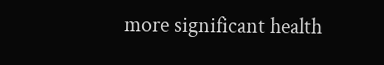more significant health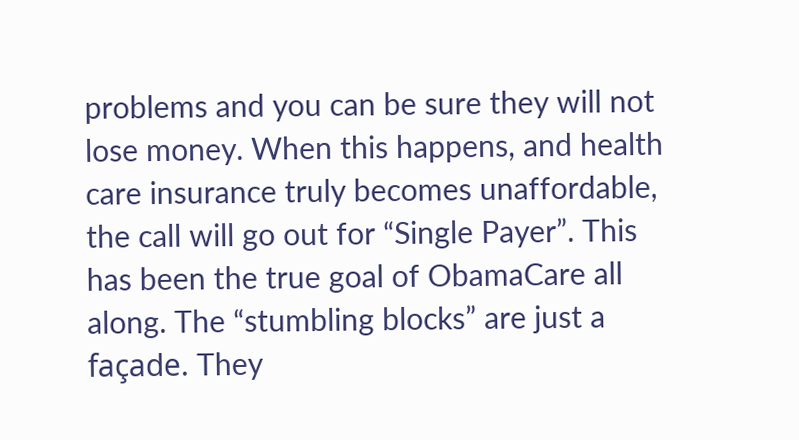problems and you can be sure they will not lose money. When this happens, and health care insurance truly becomes unaffordable, the call will go out for “Single Payer”. This has been the true goal of ObamaCare all along. The “stumbling blocks” are just a façade. They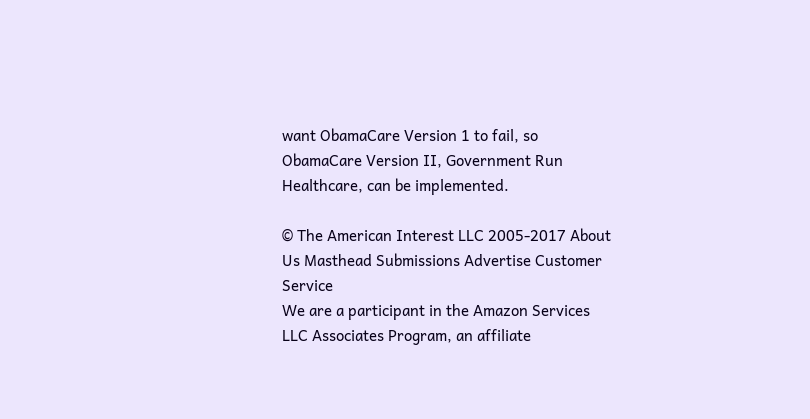want ObamaCare Version 1 to fail, so ObamaCare Version II, Government Run Healthcare, can be implemented.

© The American Interest LLC 2005-2017 About Us Masthead Submissions Advertise Customer Service
We are a participant in the Amazon Services LLC Associates Program, an affiliate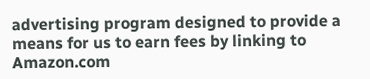advertising program designed to provide a means for us to earn fees by linking to Amazon.com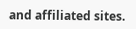and affiliated sites.